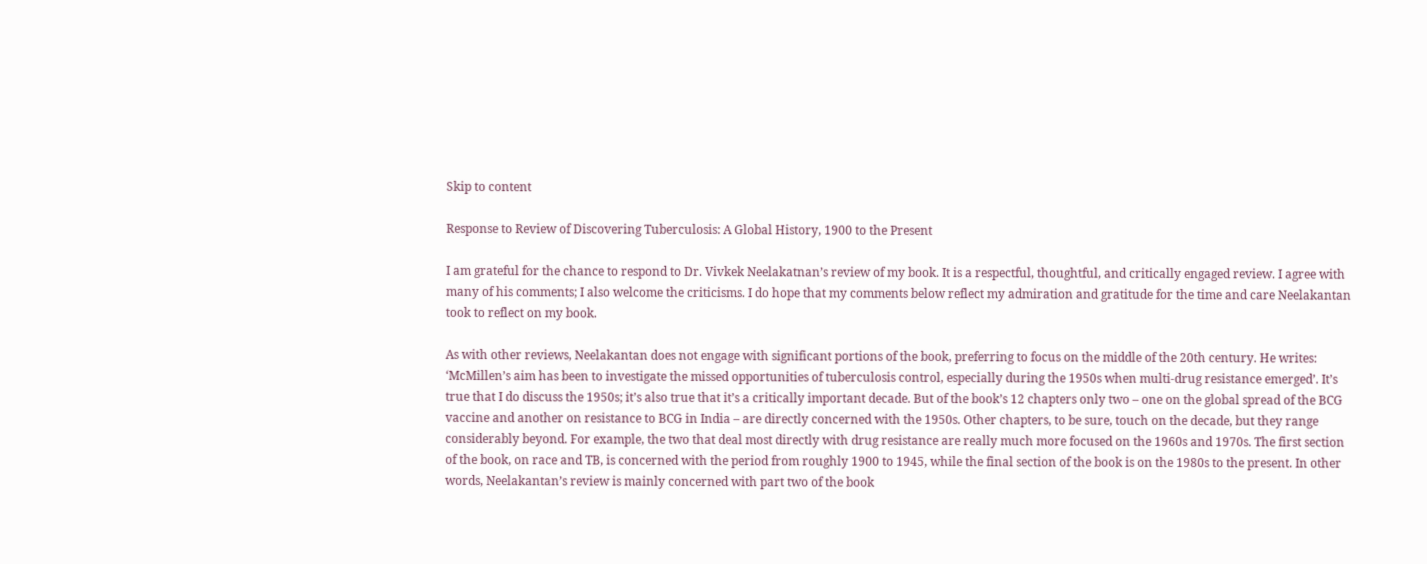Skip to content

Response to Review of Discovering Tuberculosis: A Global History, 1900 to the Present

I am grateful for the chance to respond to Dr. Vivkek Neelakatnan’s review of my book. It is a respectful, thoughtful, and critically engaged review. I agree with many of his comments; I also welcome the criticisms. I do hope that my comments below reflect my admiration and gratitude for the time and care Neelakantan took to reflect on my book.

As with other reviews, Neelakantan does not engage with significant portions of the book, preferring to focus on the middle of the 20th century. He writes: ‘McMillen’s aim has been to investigate the missed opportunities of tuberculosis control, especially during the 1950s when multi-drug resistance emerged’. It’s true that I do discuss the 1950s; it’s also true that it’s a critically important decade. But of the book’s 12 chapters only two – one on the global spread of the BCG vaccine and another on resistance to BCG in India – are directly concerned with the 1950s. Other chapters, to be sure, touch on the decade, but they range considerably beyond. For example, the two that deal most directly with drug resistance are really much more focused on the 1960s and 1970s. The first section of the book, on race and TB, is concerned with the period from roughly 1900 to 1945, while the final section of the book is on the 1980s to the present. In other words, Neelakantan’s review is mainly concerned with part two of the book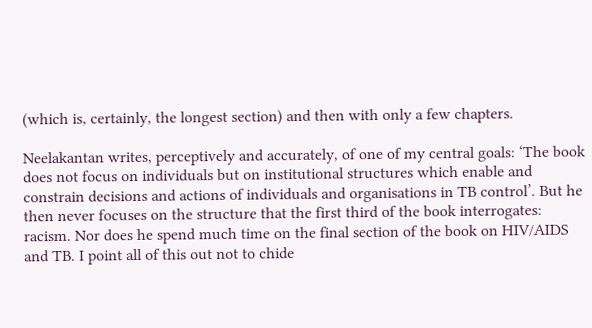(which is, certainly, the longest section) and then with only a few chapters.

Neelakantan writes, perceptively and accurately, of one of my central goals: ‘The book does not focus on individuals but on institutional structures which enable and constrain decisions and actions of individuals and organisations in TB control’. But he then never focuses on the structure that the first third of the book interrogates: racism. Nor does he spend much time on the final section of the book on HIV/AIDS and TB. I point all of this out not to chide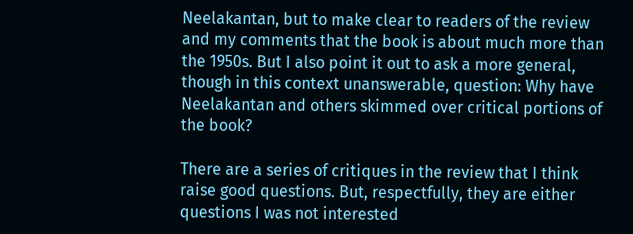Neelakantan, but to make clear to readers of the review and my comments that the book is about much more than the 1950s. But I also point it out to ask a more general, though in this context unanswerable, question: Why have Neelakantan and others skimmed over critical portions of the book?

There are a series of critiques in the review that I think raise good questions. But, respectfully, they are either questions I was not interested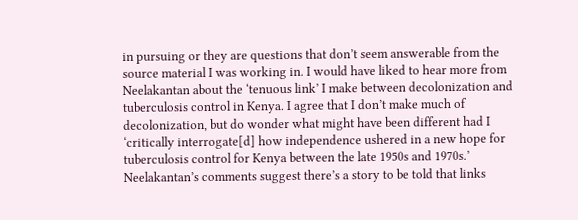in pursuing or they are questions that don’t seem answerable from the source material I was working in. I would have liked to hear more from Neelakantan about the ‘tenuous link’ I make between decolonization and tuberculosis control in Kenya. I agree that I don’t make much of decolonization, but do wonder what might have been different had I ‘critically interrogate[d] how independence ushered in a new hope for tuberculosis control for Kenya between the late 1950s and 1970s.’ Neelakantan’s comments suggest there’s a story to be told that links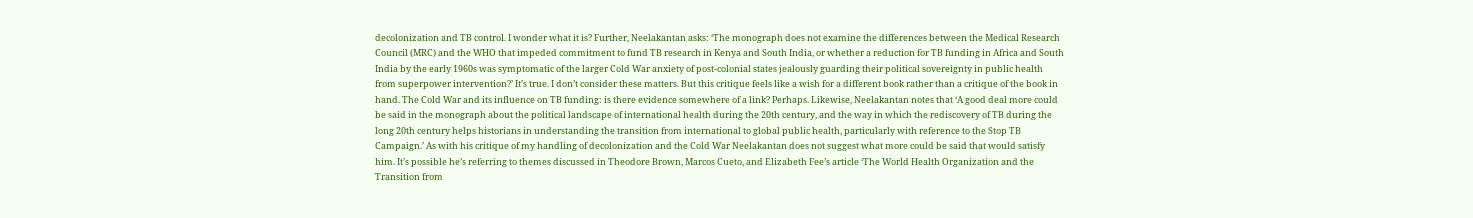decolonization and TB control. I wonder what it is? Further, Neelakantan asks: ‘The monograph does not examine the differences between the Medical Research Council (MRC) and the WHO that impeded commitment to fund TB research in Kenya and South India, or whether a reduction for TB funding in Africa and South India by the early 1960s was symptomatic of the larger Cold War anxiety of post-colonial states jealously guarding their political sovereignty in public health from superpower intervention?’ It’s true. I don’t consider these matters. But this critique feels like a wish for a different book rather than a critique of the book in hand. The Cold War and its influence on TB funding: is there evidence somewhere of a link? Perhaps. Likewise, Neelakantan notes that ‘A good deal more could be said in the monograph about the political landscape of international health during the 20th century, and the way in which the rediscovery of TB during the long 20th century helps historians in understanding the transition from international to global public health, particularly with reference to the Stop TB Campaign.’ As with his critique of my handling of decolonization and the Cold War Neelakantan does not suggest what more could be said that would satisfy him. It’s possible he’s referring to themes discussed in Theodore Brown, Marcos Cueto, and Elizabeth Fee’s article ‘The World Health Organization and the Transition from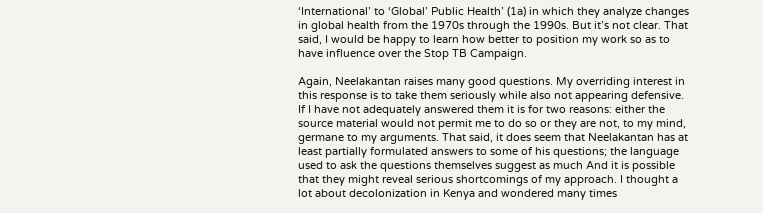‘International’ to ‘Global’ Public Health’ (1a) in which they analyze changes in global health from the 1970s through the 1990s. But it’s not clear. That said, I would be happy to learn how better to position my work so as to have influence over the Stop TB Campaign.

Again, Neelakantan raises many good questions. My overriding interest in this response is to take them seriously while also not appearing defensive. If I have not adequately answered them it is for two reasons: either the source material would not permit me to do so or they are not, to my mind, germane to my arguments. That said, it does seem that Neelakantan has at least partially formulated answers to some of his questions; the language used to ask the questions themselves suggest as much And it is possible that they might reveal serious shortcomings of my approach. I thought a lot about decolonization in Kenya and wondered many times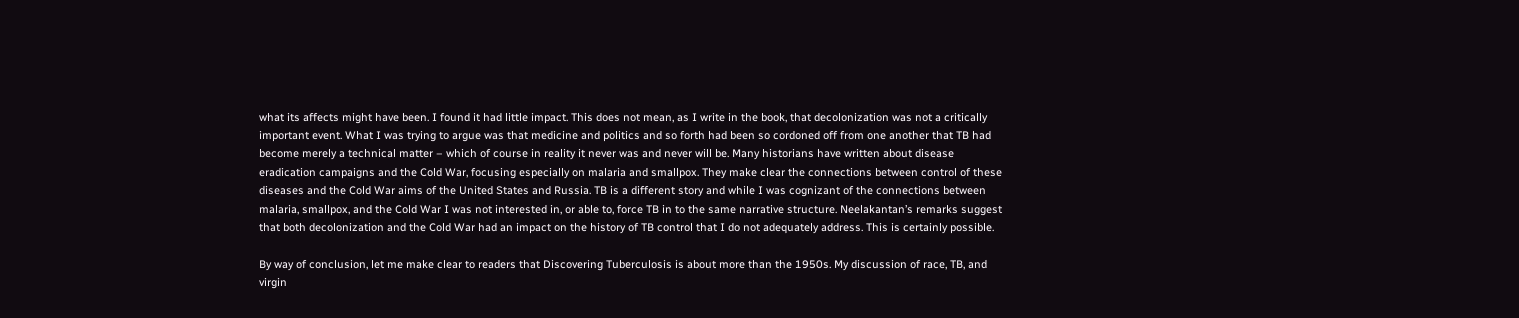what its affects might have been. I found it had little impact. This does not mean, as I write in the book, that decolonization was not a critically important event. What I was trying to argue was that medicine and politics and so forth had been so cordoned off from one another that TB had become merely a technical matter – which of course in reality it never was and never will be. Many historians have written about disease eradication campaigns and the Cold War, focusing especially on malaria and smallpox. They make clear the connections between control of these diseases and the Cold War aims of the United States and Russia. TB is a different story and while I was cognizant of the connections between malaria, smallpox, and the Cold War I was not interested in, or able to, force TB in to the same narrative structure. Neelakantan’s remarks suggest that both decolonization and the Cold War had an impact on the history of TB control that I do not adequately address. This is certainly possible.

By way of conclusion, let me make clear to readers that Discovering Tuberculosis is about more than the 1950s. My discussion of race, TB, and virgin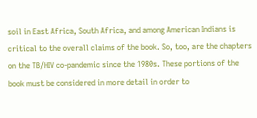soil in East Africa, South Africa, and among American Indians is critical to the overall claims of the book. So, too, are the chapters on the TB/HIV co-pandemic since the 1980s. These portions of the book must be considered in more detail in order to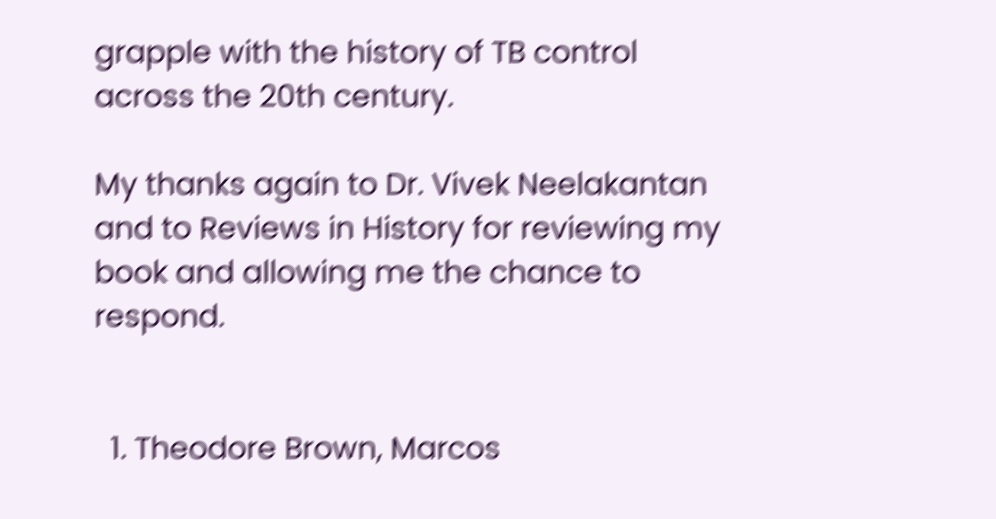grapple with the history of TB control across the 20th century.

My thanks again to Dr. Vivek Neelakantan and to Reviews in History for reviewing my book and allowing me the chance to respond.


  1. Theodore Brown, Marcos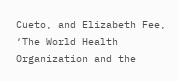Cueto, and Elizabeth Fee, ‘The World Health Organization and the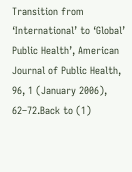Transition from ‘International’ to ‘Global’ Public Health’, American Journal of Public Health, 96, 1 (January 2006), 62–72.Back to (1)